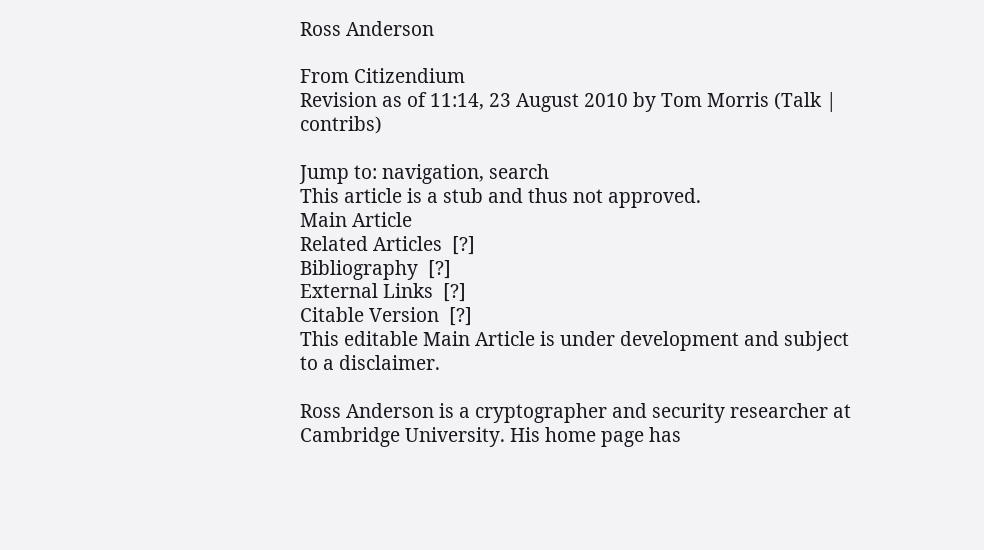Ross Anderson

From Citizendium
Revision as of 11:14, 23 August 2010 by Tom Morris (Talk | contribs)

Jump to: navigation, search
This article is a stub and thus not approved.
Main Article
Related Articles  [?]
Bibliography  [?]
External Links  [?]
Citable Version  [?]
This editable Main Article is under development and subject to a disclaimer.

Ross Anderson is a cryptographer and security researcher at Cambridge University. His home page has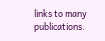links to many publications.